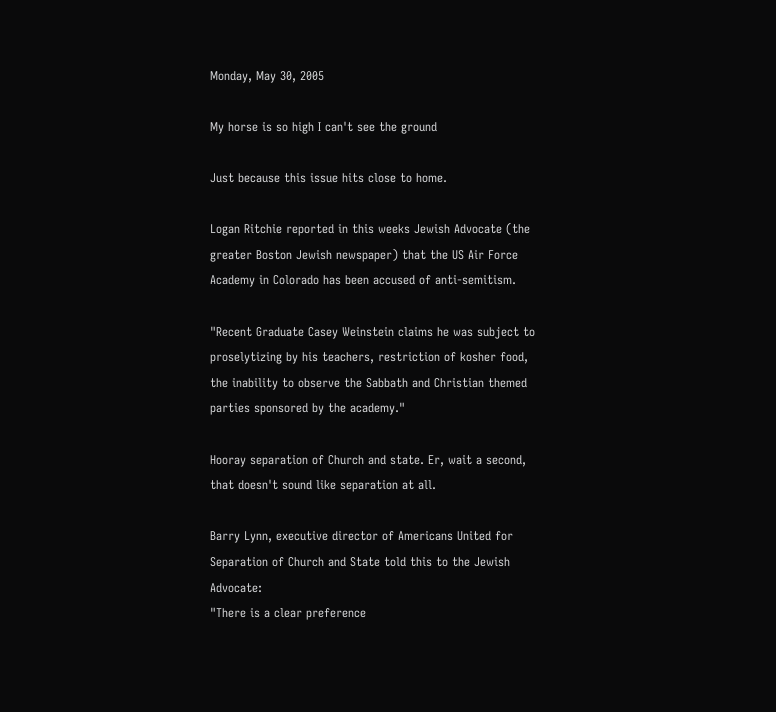Monday, May 30, 2005

My horse is so high I can't see the ground

Just because this issue hits close to home.

Logan Ritchie reported in this weeks Jewish Advocate (the greater Boston Jewish newspaper) that the US Air Force Academy in Colorado has been accused of anti-semitism.

"Recent Graduate Casey Weinstein claims he was subject to proselytizing by his teachers, restriction of kosher food, the inability to observe the Sabbath and Christian themed parties sponsored by the academy."

Hooray separation of Church and state. Er, wait a second, that doesn't sound like separation at all.

Barry Lynn, executive director of Americans United for Separation of Church and State told this to the Jewish Advocate:
"There is a clear preference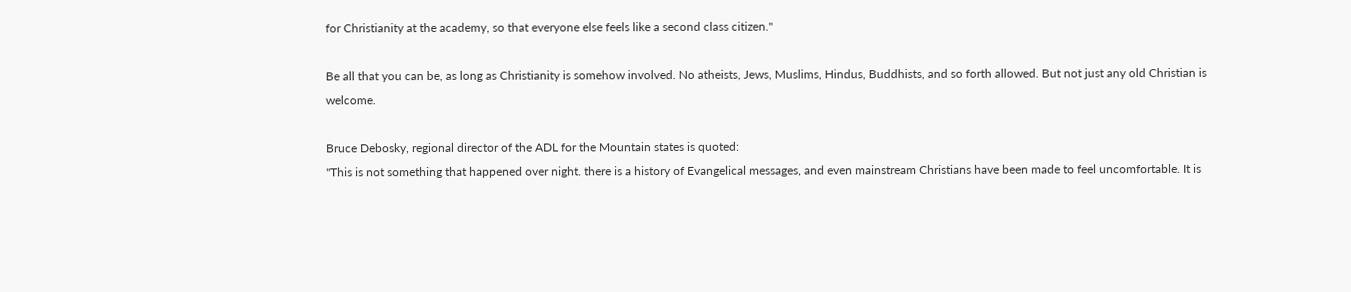for Christianity at the academy, so that everyone else feels like a second class citizen."

Be all that you can be, as long as Christianity is somehow involved. No atheists, Jews, Muslims, Hindus, Buddhists, and so forth allowed. But not just any old Christian is welcome.

Bruce Debosky, regional director of the ADL for the Mountain states is quoted:
"This is not something that happened over night. there is a history of Evangelical messages, and even mainstream Christians have been made to feel uncomfortable. It is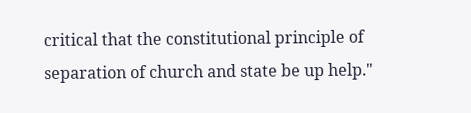critical that the constitutional principle of separation of church and state be up help."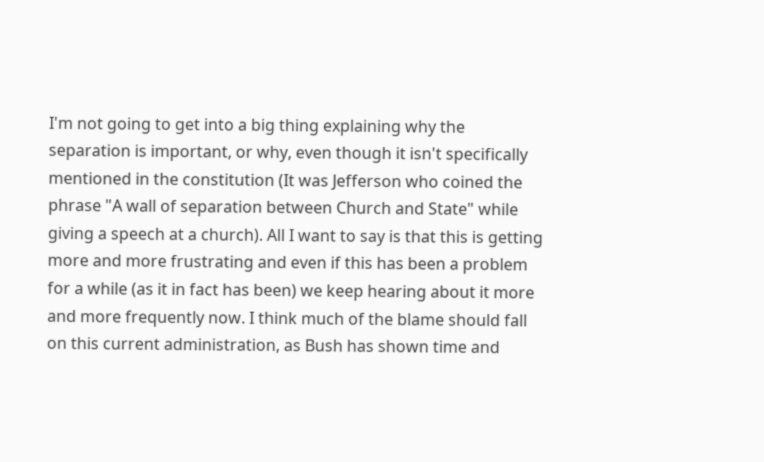I'm not going to get into a big thing explaining why the separation is important, or why, even though it isn't specifically mentioned in the constitution (It was Jefferson who coined the phrase "A wall of separation between Church and State" while giving a speech at a church). All I want to say is that this is getting more and more frustrating and even if this has been a problem for a while (as it in fact has been) we keep hearing about it more and more frequently now. I think much of the blame should fall on this current administration, as Bush has shown time and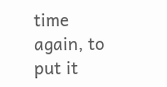time again, to put it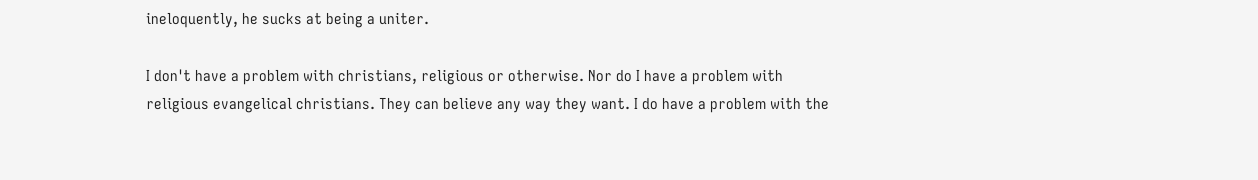ineloquently, he sucks at being a uniter.

I don't have a problem with christians, religious or otherwise. Nor do I have a problem with religious evangelical christians. They can believe any way they want. I do have a problem with the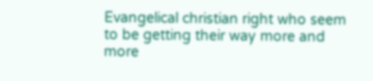Evangelical christian right who seem to be getting their way more and more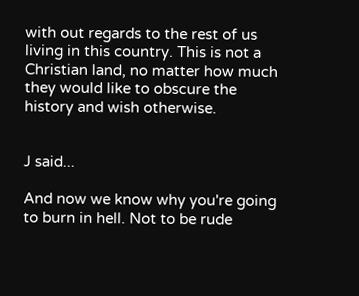with out regards to the rest of us living in this country. This is not a Christian land, no matter how much they would like to obscure the history and wish otherwise.


J said...

And now we know why you're going to burn in hell. Not to be rude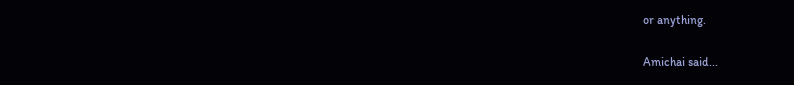or anything.

Amichai said...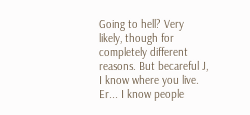Going to hell? Very likely, though for completely different reasons. But becareful J, I know where you live. Er... I know people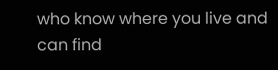who know where you live and can find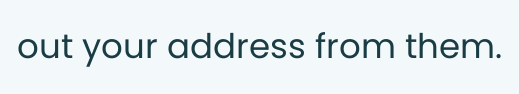out your address from them.